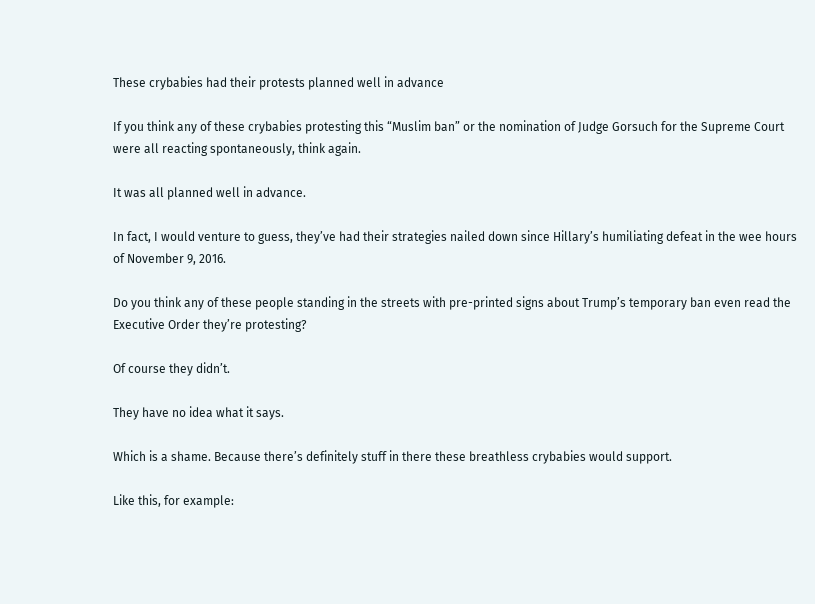These crybabies had their protests planned well in advance

If you think any of these crybabies protesting this “Muslim ban” or the nomination of Judge Gorsuch for the Supreme Court were all reacting spontaneously, think again.

It was all planned well in advance.

In fact, I would venture to guess, they’ve had their strategies nailed down since Hillary’s humiliating defeat in the wee hours of November 9, 2016.

Do you think any of these people standing in the streets with pre-printed signs about Trump’s temporary ban even read the Executive Order they’re protesting?

Of course they didn’t.

They have no idea what it says.

Which is a shame. Because there’s definitely stuff in there these breathless crybabies would support.

Like this, for example: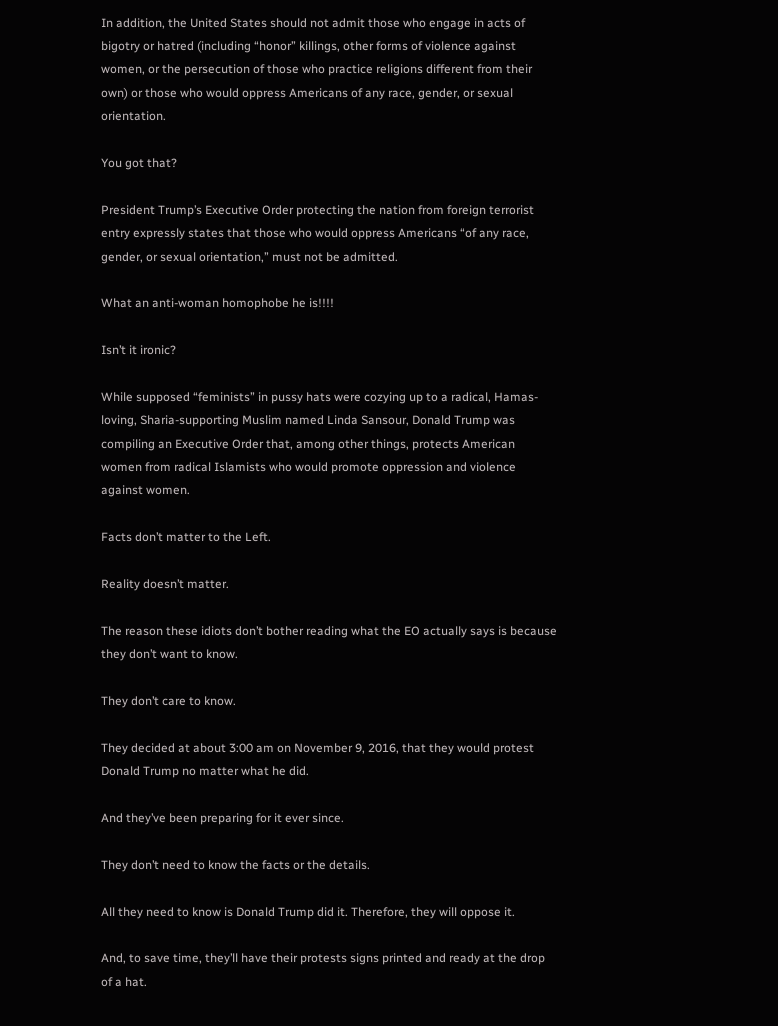In addition, the United States should not admit those who engage in acts of bigotry or hatred (including “honor” killings, other forms of violence against women, or the persecution of those who practice religions different from their own) or those who would oppress Americans of any race, gender, or sexual orientation.

You got that?

President Trump’s Executive Order protecting the nation from foreign terrorist entry expressly states that those who would oppress Americans “of any race, gender, or sexual orientation,” must not be admitted.

What an anti-woman homophobe he is!!!!

Isn’t it ironic?

While supposed “feminists” in pussy hats were cozying up to a radical, Hamas-loving, Sharia-supporting Muslim named Linda Sansour, Donald Trump was compiling an Executive Order that, among other things, protects American women from radical Islamists who would promote oppression and violence against women.

Facts don’t matter to the Left.

Reality doesn’t matter.

The reason these idiots don’t bother reading what the EO actually says is because they don’t want to know.

They don’t care to know.

They decided at about 3:00 am on November 9, 2016, that they would protest Donald Trump no matter what he did.

And they’ve been preparing for it ever since.

They don’t need to know the facts or the details.

All they need to know is Donald Trump did it. Therefore, they will oppose it.

And, to save time, they’ll have their protests signs printed and ready at the drop of a hat.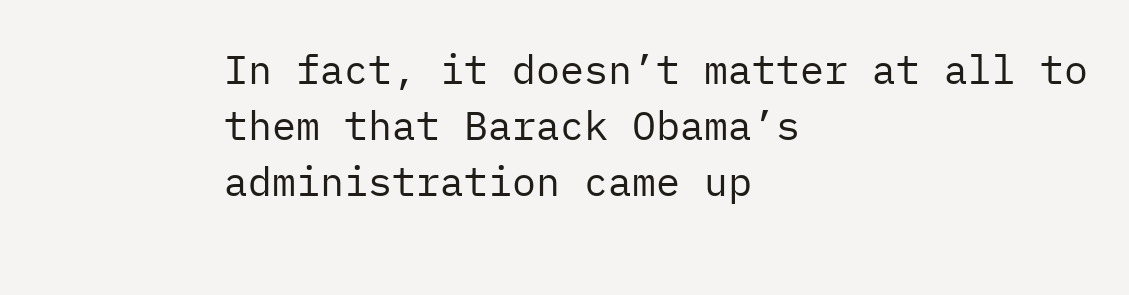In fact, it doesn’t matter at all to them that Barack Obama’s administration came up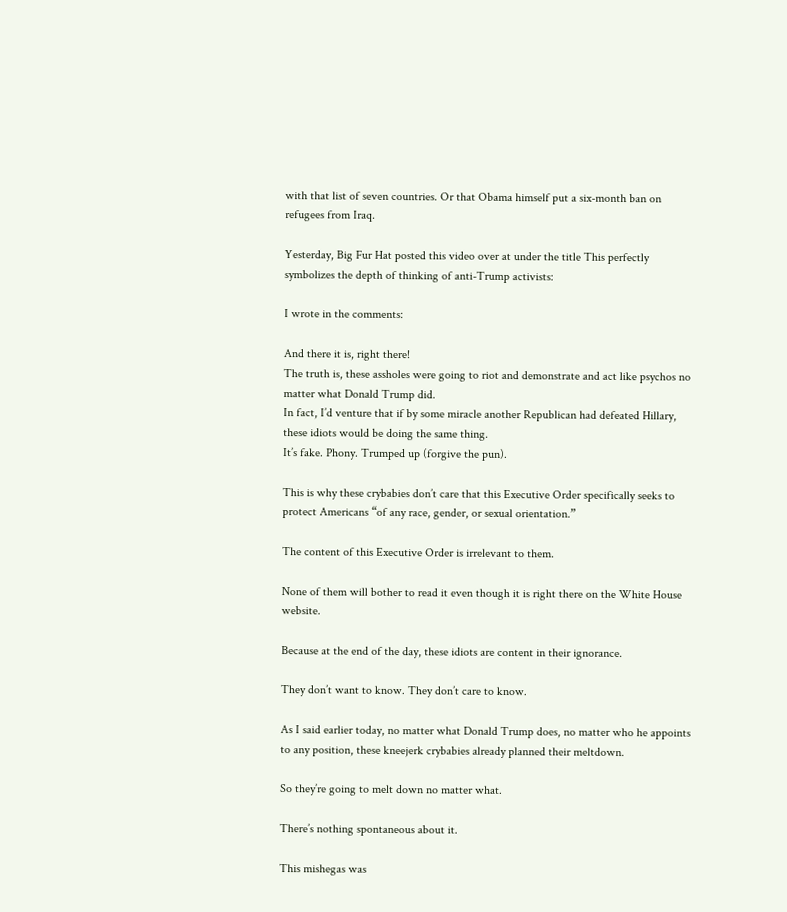with that list of seven countries. Or that Obama himself put a six-month ban on refugees from Iraq.

Yesterday, Big Fur Hat posted this video over at under the title This perfectly symbolizes the depth of thinking of anti-Trump activists:

I wrote in the comments:

And there it is, right there!
The truth is, these assholes were going to riot and demonstrate and act like psychos no matter what Donald Trump did.
In fact, I’d venture that if by some miracle another Republican had defeated Hillary, these idiots would be doing the same thing.
It’s fake. Phony. Trumped up (forgive the pun).

This is why these crybabies don’t care that this Executive Order specifically seeks to protect Americans “of any race, gender, or sexual orientation.”

The content of this Executive Order is irrelevant to them.

None of them will bother to read it even though it is right there on the White House website.

Because at the end of the day, these idiots are content in their ignorance.

They don’t want to know. They don’t care to know.

As I said earlier today, no matter what Donald Trump does, no matter who he appoints to any position, these kneejerk crybabies already planned their meltdown.

So they’re going to melt down no matter what.

There’s nothing spontaneous about it.

This mishegas was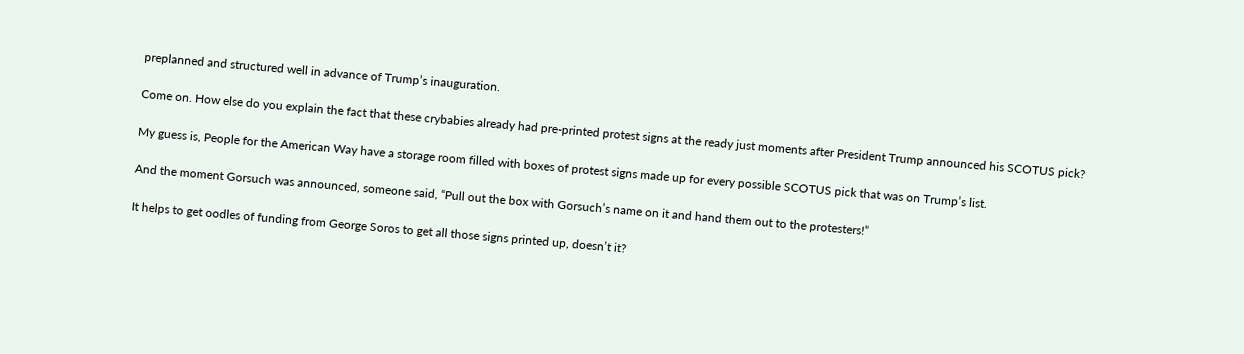preplanned and structured well in advance of Trump’s inauguration.

Come on. How else do you explain the fact that these crybabies already had pre-printed protest signs at the ready just moments after President Trump announced his SCOTUS pick?

My guess is, People for the American Way have a storage room filled with boxes of protest signs made up for every possible SCOTUS pick that was on Trump’s list.

And the moment Gorsuch was announced, someone said, “Pull out the box with Gorsuch’s name on it and hand them out to the protesters!”

It helps to get oodles of funding from George Soros to get all those signs printed up, doesn’t it?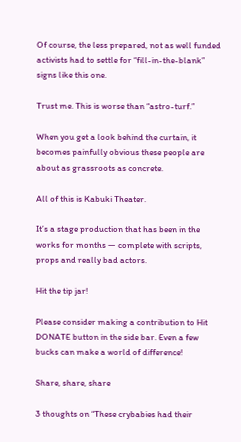Of course, the less prepared, not as well funded activists had to settle for “fill-in-the-blank” signs like this one.

Trust me. This is worse than “astro-turf.”

When you get a look behind the curtain, it becomes painfully obvious these people are about as grassroots as concrete.

All of this is Kabuki Theater.

It’s a stage production that has been in the works for months — complete with scripts, props and really bad actors.

Hit the tip jar!

Please consider making a contribution to Hit DONATE button in the side bar. Even a few bucks can make a world of difference!

Share, share, share

3 thoughts on “These crybabies had their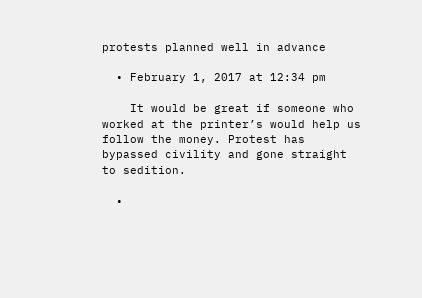protests planned well in advance

  • February 1, 2017 at 12:34 pm

    It would be great if someone who worked at the printer’s would help us follow the money. Protest has bypassed civility and gone straight to sedition.

  •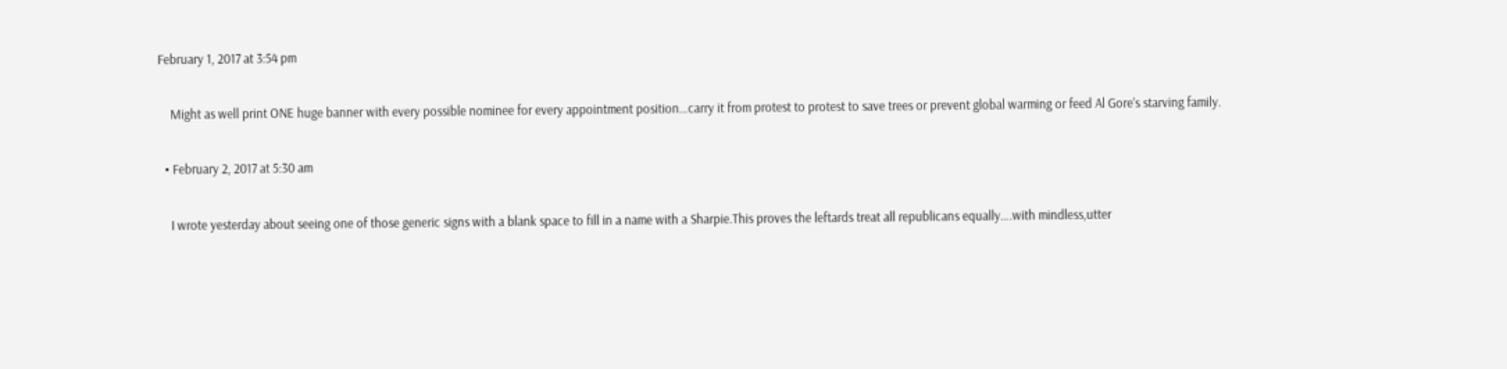February 1, 2017 at 3:54 pm

    Might as well print ONE huge banner with every possible nominee for every appointment position…carry it from protest to protest to save trees or prevent global warming or feed Al Gore’s starving family.

  • February 2, 2017 at 5:30 am

    I wrote yesterday about seeing one of those generic signs with a blank space to fill in a name with a Sharpie.This proves the leftards treat all republicans equally….with mindless,utter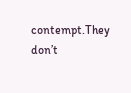contempt.They don’t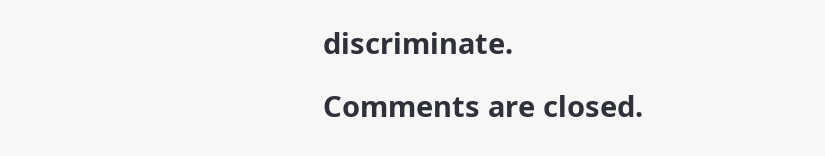discriminate.

Comments are closed.